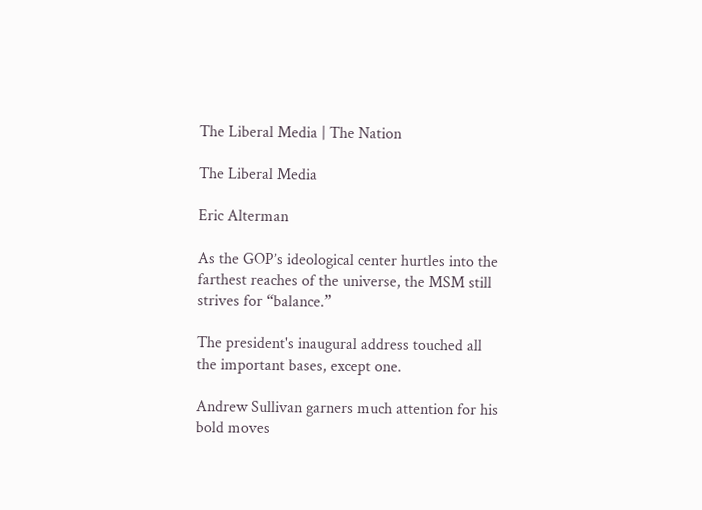The Liberal Media | The Nation

The Liberal Media

Eric Alterman

As the GOP’s ideological center hurtles into the farthest reaches of the universe, the MSM still strives for “balance.”

The president's inaugural address touched all the important bases, except one.

Andrew Sullivan garners much attention for his bold moves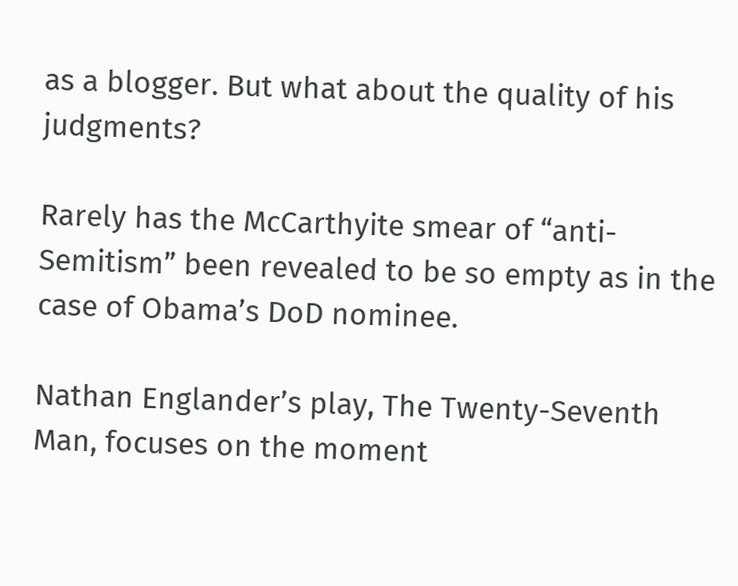as a blogger. But what about the quality of his judgments?

Rarely has the McCarthyite smear of “anti-Semitism” been revealed to be so empty as in the case of Obama’s DoD nominee.

Nathan Englander’s play, The Twenty-Seventh Man, focuses on the moment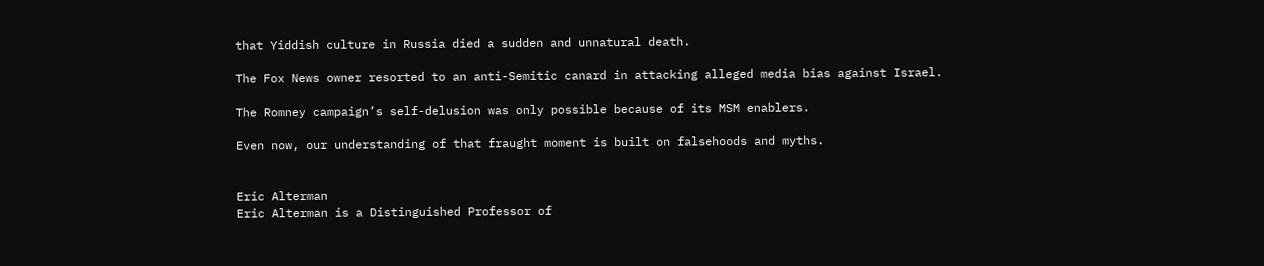that Yiddish culture in Russia died a sudden and unnatural death.

The Fox News owner resorted to an anti-Semitic canard in attacking alleged media bias against Israel.

The Romney campaign’s self-delusion was only possible because of its MSM enablers.

Even now, our understanding of that fraught moment is built on falsehoods and myths.


Eric Alterman
Eric Alterman is a Distinguished Professor of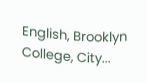English, Brooklyn College, City...